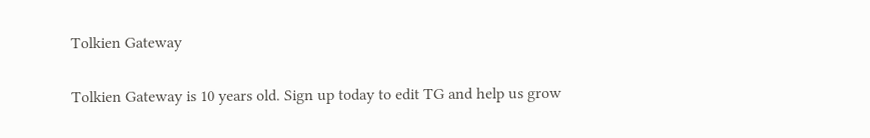Tolkien Gateway

Tolkien Gateway is 10 years old. Sign up today to edit TG and help us grow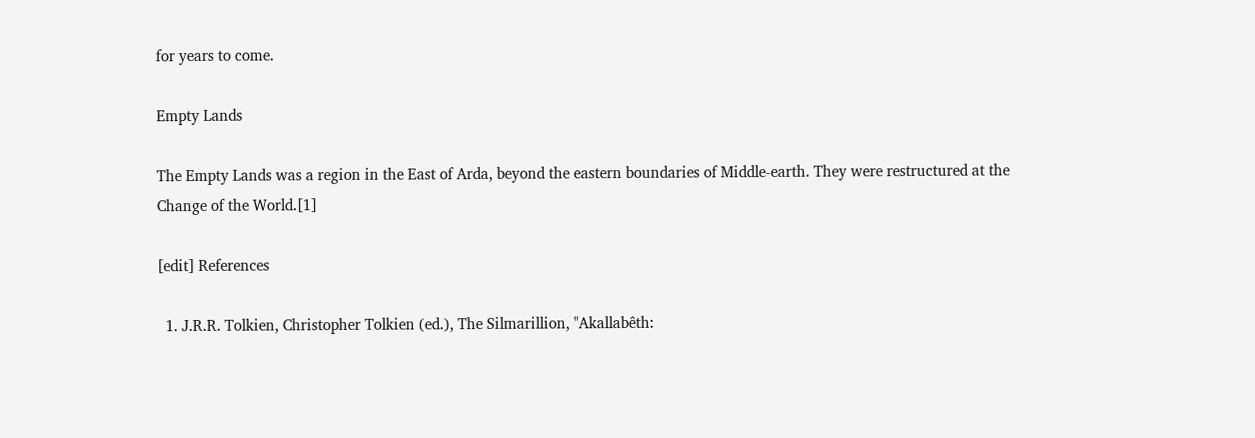for years to come.

Empty Lands

The Empty Lands was a region in the East of Arda, beyond the eastern boundaries of Middle-earth. They were restructured at the Change of the World.[1]

[edit] References

  1. J.R.R. Tolkien, Christopher Tolkien (ed.), The Silmarillion, "Akallabêth: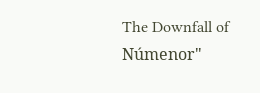The Downfall of Númenor"